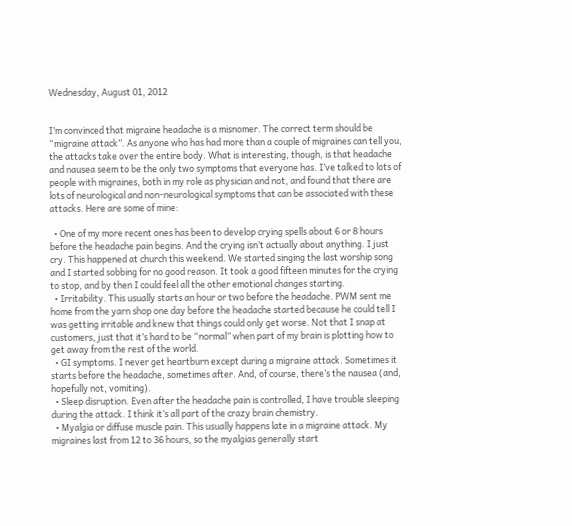Wednesday, August 01, 2012


I’m convinced that migraine headache is a misnomer. The correct term should be “migraine attack”. As anyone who has had more than a couple of migraines can tell you, the attacks take over the entire body. What is interesting, though, is that headache and nausea seem to be the only two symptoms that everyone has. I’ve talked to lots of people with migraines, both in my role as physician and not, and found that there are lots of neurological and non-neurological symptoms that can be associated with these attacks. Here are some of mine:

  • One of my more recent ones has been to develop crying spells about 6 or 8 hours before the headache pain begins. And the crying isn’t actually about anything. I just cry. This happened at church this weekend. We started singing the last worship song and I started sobbing for no good reason. It took a good fifteen minutes for the crying to stop, and by then I could feel all the other emotional changes starting.
  • Irritability. This usually starts an hour or two before the headache. PWM sent me home from the yarn shop one day before the headache started because he could tell I was getting irritable and knew that things could only get worse. Not that I snap at customers, just that it’s hard to be “normal” when part of my brain is plotting how to get away from the rest of the world.
  • GI symptoms. I never get heartburn except during a migraine attack. Sometimes it starts before the headache, sometimes after. And, of course, there’s the nausea (and, hopefully not, vomiting).
  • Sleep disruption. Even after the headache pain is controlled, I have trouble sleeping during the attack. I think it’s all part of the crazy brain chemistry.
  • Myalgia or diffuse muscle pain. This usually happens late in a migraine attack. My migraines last from 12 to 36 hours, so the myalgias generally start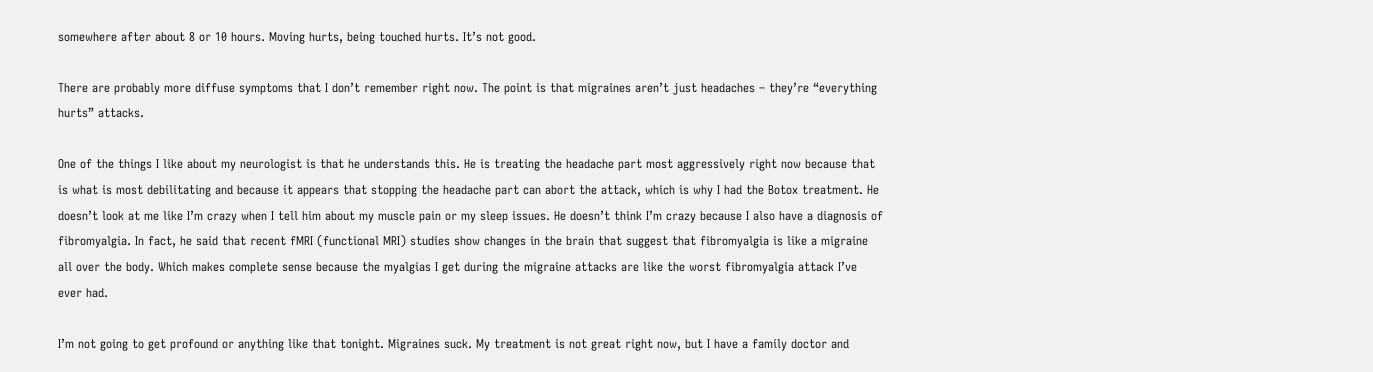somewhere after about 8 or 10 hours. Moving hurts, being touched hurts. It’s not good.

There are probably more diffuse symptoms that I don’t remember right now. The point is that migraines aren’t just headaches – they’re “everything hurts” attacks.

One of the things I like about my neurologist is that he understands this. He is treating the headache part most aggressively right now because that is what is most debilitating and because it appears that stopping the headache part can abort the attack, which is why I had the Botox treatment. He doesn’t look at me like I’m crazy when I tell him about my muscle pain or my sleep issues. He doesn’t think I’m crazy because I also have a diagnosis of fibromyalgia. In fact, he said that recent fMRI (functional MRI) studies show changes in the brain that suggest that fibromyalgia is like a migraine all over the body. Which makes complete sense because the myalgias I get during the migraine attacks are like the worst fibromyalgia attack I’ve ever had.

I’m not going to get profound or anything like that tonight. Migraines suck. My treatment is not great right now, but I have a family doctor and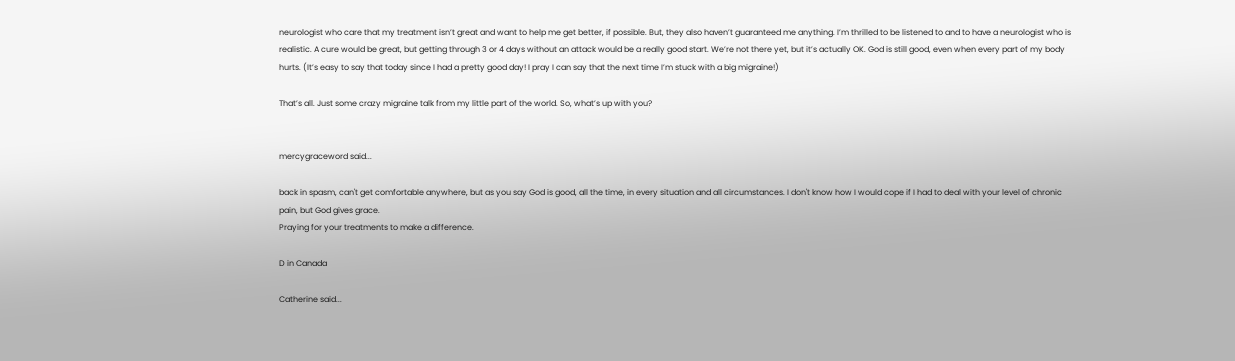neurologist who care that my treatment isn’t great and want to help me get better, if possible. But, they also haven’t guaranteed me anything. I’m thrilled to be listened to and to have a neurologist who is realistic. A cure would be great, but getting through 3 or 4 days without an attack would be a really good start. We’re not there yet, but it’s actually OK. God is still good, even when every part of my body hurts. (It’s easy to say that today since I had a pretty good day! I pray I can say that the next time I’m stuck with a big migraine!)

That’s all. Just some crazy migraine talk from my little part of the world. So, what’s up with you?


mercygraceword said...

back in spasm, can't get comfortable anywhere, but as you say God is good, all the time, in every situation and all circumstances. I don't know how I would cope if I had to deal with your level of chronic pain, but God gives grace.
Praying for your treatments to make a difference.

D in Canada

Catherine said...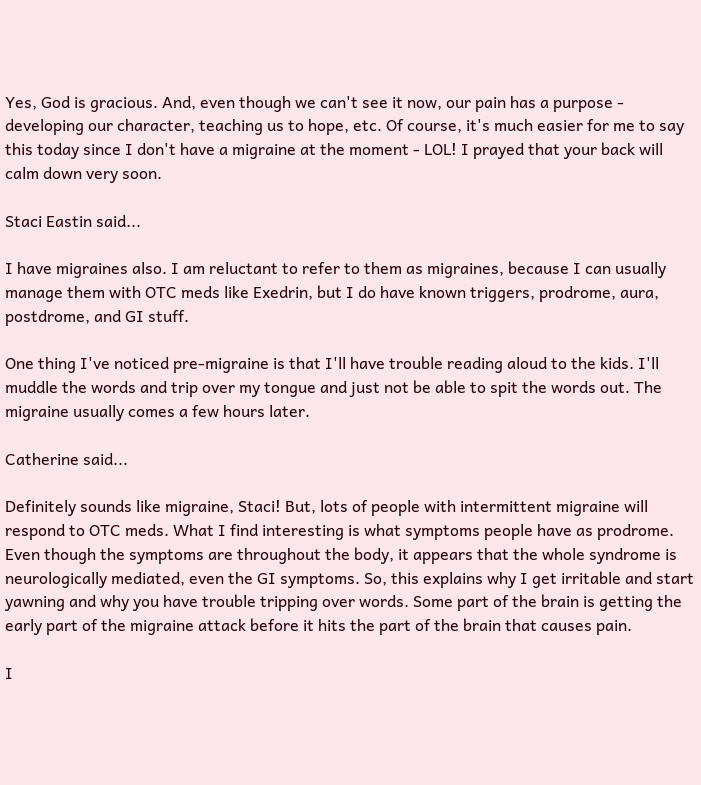Yes, God is gracious. And, even though we can't see it now, our pain has a purpose - developing our character, teaching us to hope, etc. Of course, it's much easier for me to say this today since I don't have a migraine at the moment - LOL! I prayed that your back will calm down very soon.

Staci Eastin said...

I have migraines also. I am reluctant to refer to them as migraines, because I can usually manage them with OTC meds like Exedrin, but I do have known triggers, prodrome, aura, postdrome, and GI stuff.

One thing I've noticed pre-migraine is that I'll have trouble reading aloud to the kids. I'll muddle the words and trip over my tongue and just not be able to spit the words out. The migraine usually comes a few hours later.

Catherine said...

Definitely sounds like migraine, Staci! But, lots of people with intermittent migraine will respond to OTC meds. What I find interesting is what symptoms people have as prodrome. Even though the symptoms are throughout the body, it appears that the whole syndrome is neurologically mediated, even the GI symptoms. So, this explains why I get irritable and start yawning and why you have trouble tripping over words. Some part of the brain is getting the early part of the migraine attack before it hits the part of the brain that causes pain.

I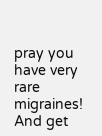pray you have very rare migraines! And get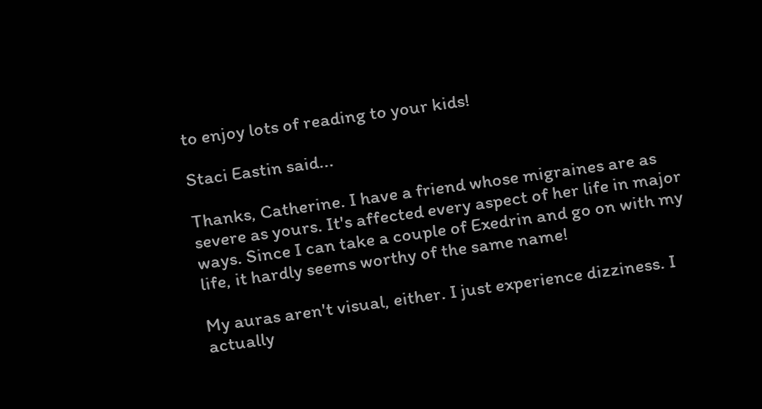to enjoy lots of reading to your kids!

Staci Eastin said...

Thanks, Catherine. I have a friend whose migraines are as severe as yours. It's affected every aspect of her life in major ways. Since I can take a couple of Exedrin and go on with my life, it hardly seems worthy of the same name!

My auras aren't visual, either. I just experience dizziness. I actually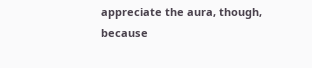appreciate the aura, though, because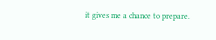it gives me a chance to prepare.